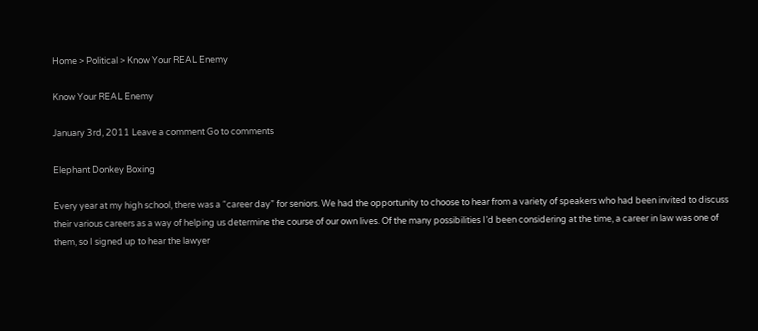Home > Political > Know Your REAL Enemy

Know Your REAL Enemy

January 3rd, 2011 Leave a comment Go to comments

Elephant Donkey Boxing

Every year at my high school, there was a “career day” for seniors. We had the opportunity to choose to hear from a variety of speakers who had been invited to discuss their various careers as a way of helping us determine the course of our own lives. Of the many possibilities I’d been considering at the time, a career in law was one of them, so I signed up to hear the lawyer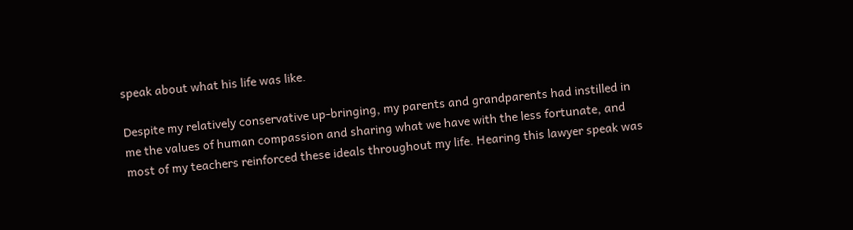speak about what his life was like.

Despite my relatively conservative up-bringing, my parents and grandparents had instilled in me the values of human compassion and sharing what we have with the less fortunate, and most of my teachers reinforced these ideals throughout my life. Hearing this lawyer speak was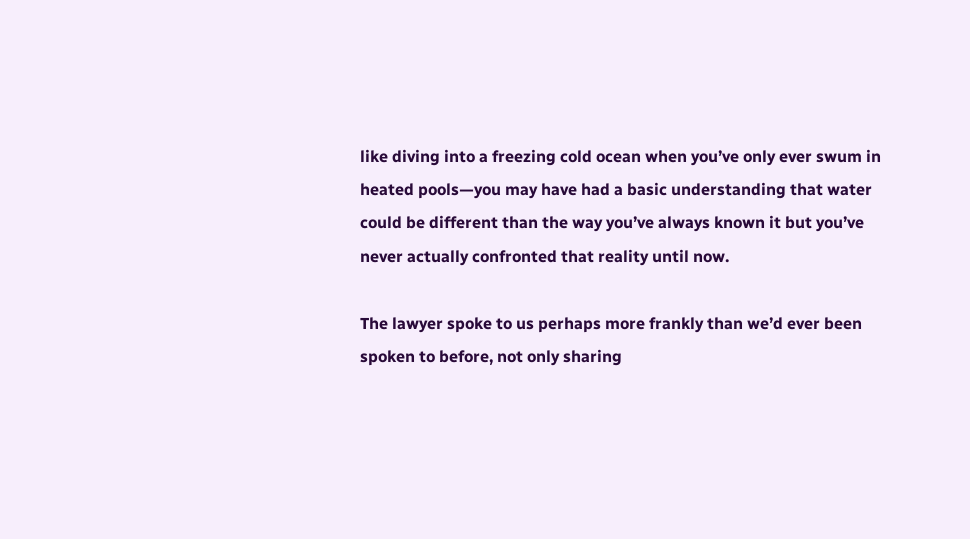like diving into a freezing cold ocean when you’ve only ever swum in heated pools—you may have had a basic understanding that water could be different than the way you’ve always known it but you’ve never actually confronted that reality until now.

The lawyer spoke to us perhaps more frankly than we’d ever been spoken to before, not only sharing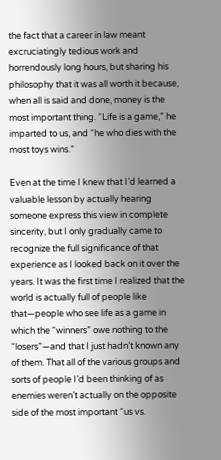the fact that a career in law meant excruciatingly tedious work and horrendously long hours, but sharing his philosophy that it was all worth it because, when all is said and done, money is the most important thing. “Life is a game,” he imparted to us, and “he who dies with the most toys wins.”

Even at the time I knew that I’d learned a valuable lesson by actually hearing someone express this view in complete sincerity, but I only gradually came to recognize the full significance of that experience as I looked back on it over the years. It was the first time I realized that the world is actually full of people like that—people who see life as a game in which the “winners” owe nothing to the “losers”—and that I just hadn’t known any of them. That all of the various groups and sorts of people I’d been thinking of as enemies weren’t actually on the opposite side of the most important “us vs.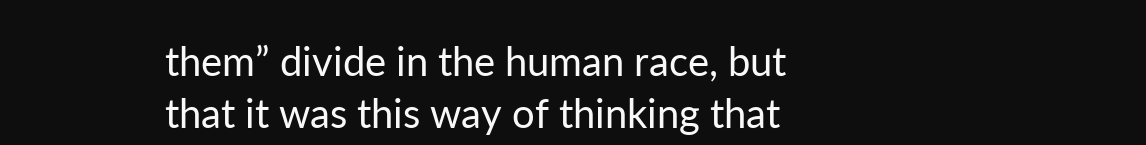them” divide in the human race, but that it was this way of thinking that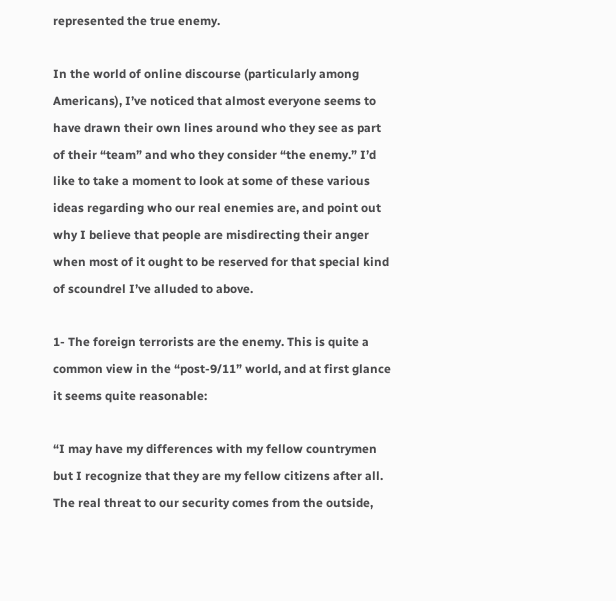represented the true enemy.

In the world of online discourse (particularly among Americans), I’ve noticed that almost everyone seems to have drawn their own lines around who they see as part of their “team” and who they consider “the enemy.” I’d like to take a moment to look at some of these various ideas regarding who our real enemies are, and point out why I believe that people are misdirecting their anger when most of it ought to be reserved for that special kind of scoundrel I’ve alluded to above.

1- The foreign terrorists are the enemy. This is quite a common view in the “post-9/11” world, and at first glance it seems quite reasonable:

“I may have my differences with my fellow countrymen but I recognize that they are my fellow citizens after all. The real threat to our security comes from the outside,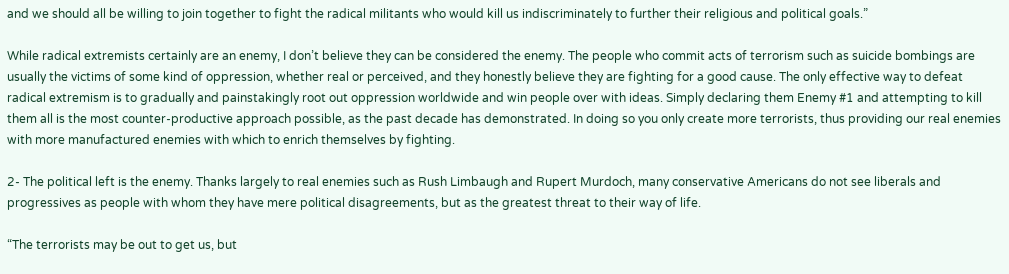and we should all be willing to join together to fight the radical militants who would kill us indiscriminately to further their religious and political goals.”

While radical extremists certainly are an enemy, I don’t believe they can be considered the enemy. The people who commit acts of terrorism such as suicide bombings are usually the victims of some kind of oppression, whether real or perceived, and they honestly believe they are fighting for a good cause. The only effective way to defeat radical extremism is to gradually and painstakingly root out oppression worldwide and win people over with ideas. Simply declaring them Enemy #1 and attempting to kill them all is the most counter-productive approach possible, as the past decade has demonstrated. In doing so you only create more terrorists, thus providing our real enemies with more manufactured enemies with which to enrich themselves by fighting.

2- The political left is the enemy. Thanks largely to real enemies such as Rush Limbaugh and Rupert Murdoch, many conservative Americans do not see liberals and progressives as people with whom they have mere political disagreements, but as the greatest threat to their way of life.

“The terrorists may be out to get us, but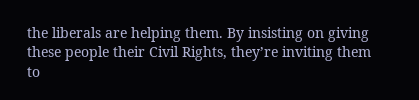the liberals are helping them. By insisting on giving these people their Civil Rights, they’re inviting them to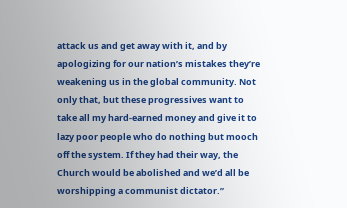attack us and get away with it, and by apologizing for our nation’s mistakes they’re weakening us in the global community. Not only that, but these progressives want to take all my hard-earned money and give it to lazy poor people who do nothing but mooch off the system. If they had their way, the Church would be abolished and we’d all be worshipping a communist dictator.”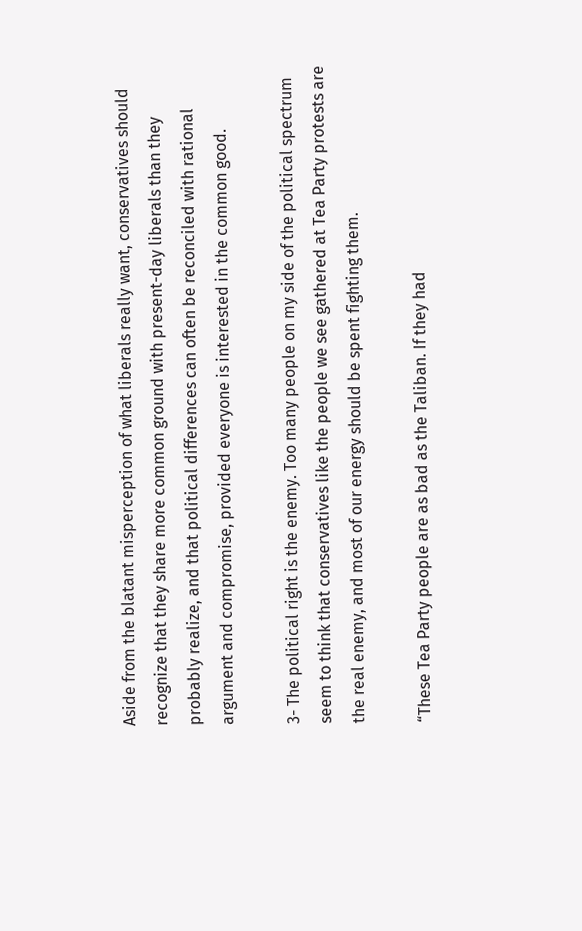Aside from the blatant misperception of what liberals really want, conservatives should recognize that they share more common ground with present-day liberals than they probably realize, and that political differences can often be reconciled with rational argument and compromise, provided everyone is interested in the common good.

3- The political right is the enemy. Too many people on my side of the political spectrum seem to think that conservatives like the people we see gathered at Tea Party protests are the real enemy, and most of our energy should be spent fighting them.

“These Tea Party people are as bad as the Taliban. If they had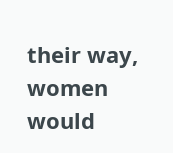their way, women would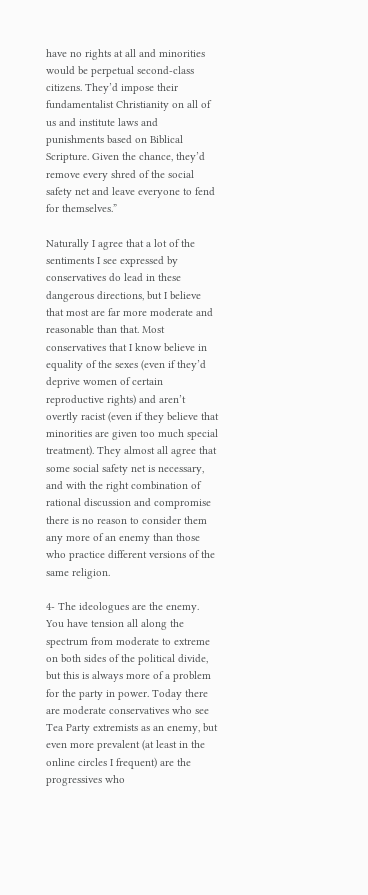have no rights at all and minorities would be perpetual second-class citizens. They’d impose their fundamentalist Christianity on all of us and institute laws and punishments based on Biblical Scripture. Given the chance, they’d remove every shred of the social safety net and leave everyone to fend for themselves.”

Naturally I agree that a lot of the sentiments I see expressed by conservatives do lead in these dangerous directions, but I believe that most are far more moderate and reasonable than that. Most conservatives that I know believe in equality of the sexes (even if they’d deprive women of certain reproductive rights) and aren’t overtly racist (even if they believe that minorities are given too much special treatment). They almost all agree that some social safety net is necessary, and with the right combination of rational discussion and compromise there is no reason to consider them any more of an enemy than those who practice different versions of the same religion.

4- The ideologues are the enemy. You have tension all along the spectrum from moderate to extreme on both sides of the political divide, but this is always more of a problem for the party in power. Today there are moderate conservatives who see Tea Party extremists as an enemy, but even more prevalent (at least in the online circles I frequent) are the progressives who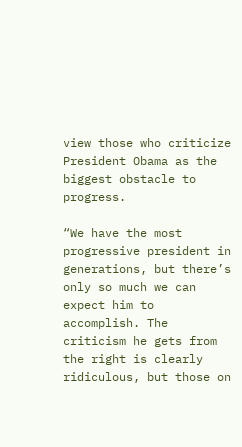view those who criticize President Obama as the biggest obstacle to progress.

“We have the most progressive president in generations, but there’s only so much we can expect him to accomplish. The criticism he gets from the right is clearly ridiculous, but those on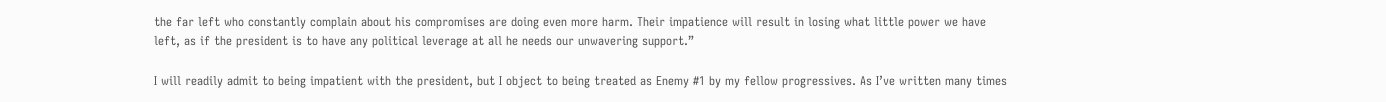the far left who constantly complain about his compromises are doing even more harm. Their impatience will result in losing what little power we have left, as if the president is to have any political leverage at all he needs our unwavering support.”

I will readily admit to being impatient with the president, but I object to being treated as Enemy #1 by my fellow progressives. As I’ve written many times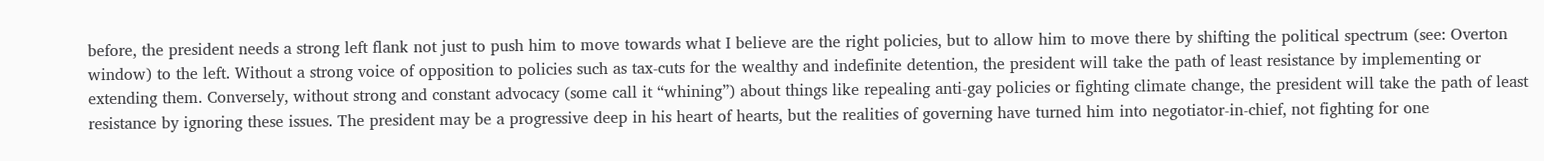before, the president needs a strong left flank not just to push him to move towards what I believe are the right policies, but to allow him to move there by shifting the political spectrum (see: Overton window) to the left. Without a strong voice of opposition to policies such as tax-cuts for the wealthy and indefinite detention, the president will take the path of least resistance by implementing or extending them. Conversely, without strong and constant advocacy (some call it “whining”) about things like repealing anti-gay policies or fighting climate change, the president will take the path of least resistance by ignoring these issues. The president may be a progressive deep in his heart of hearts, but the realities of governing have turned him into negotiator-in-chief, not fighting for one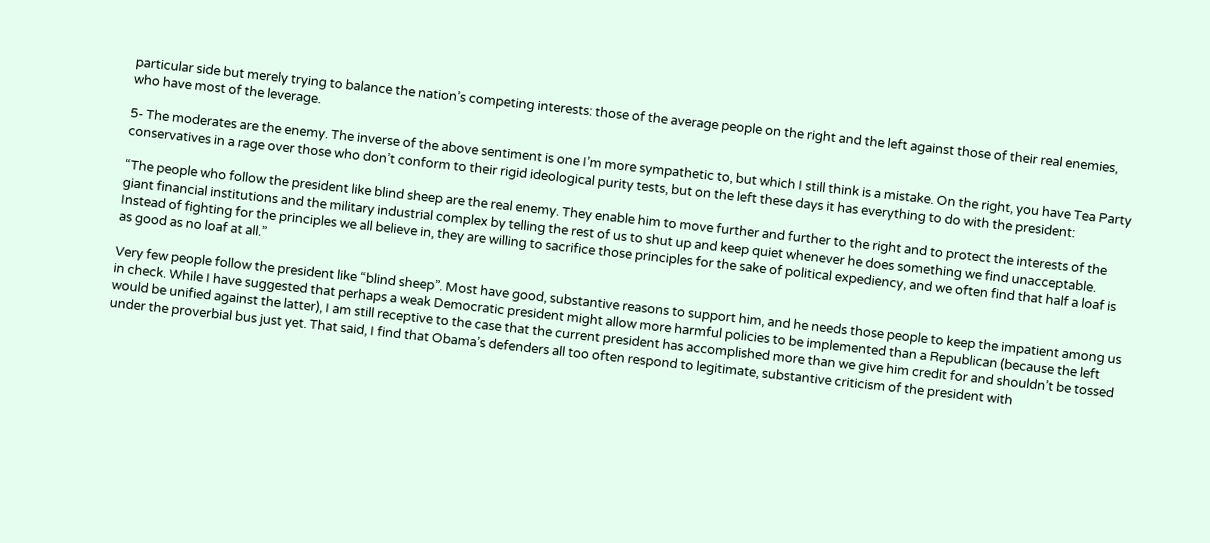particular side but merely trying to balance the nation’s competing interests: those of the average people on the right and the left against those of their real enemies, who have most of the leverage.

5- The moderates are the enemy. The inverse of the above sentiment is one I’m more sympathetic to, but which I still think is a mistake. On the right, you have Tea Party conservatives in a rage over those who don’t conform to their rigid ideological purity tests, but on the left these days it has everything to do with the president:

“The people who follow the president like blind sheep are the real enemy. They enable him to move further and further to the right and to protect the interests of the giant financial institutions and the military industrial complex by telling the rest of us to shut up and keep quiet whenever he does something we find unacceptable. Instead of fighting for the principles we all believe in, they are willing to sacrifice those principles for the sake of political expediency, and we often find that half a loaf is as good as no loaf at all.”

Very few people follow the president like “blind sheep”. Most have good, substantive reasons to support him, and he needs those people to keep the impatient among us in check. While I have suggested that perhaps a weak Democratic president might allow more harmful policies to be implemented than a Republican (because the left would be unified against the latter), I am still receptive to the case that the current president has accomplished more than we give him credit for and shouldn’t be tossed under the proverbial bus just yet. That said, I find that Obama’s defenders all too often respond to legitimate, substantive criticism of the president with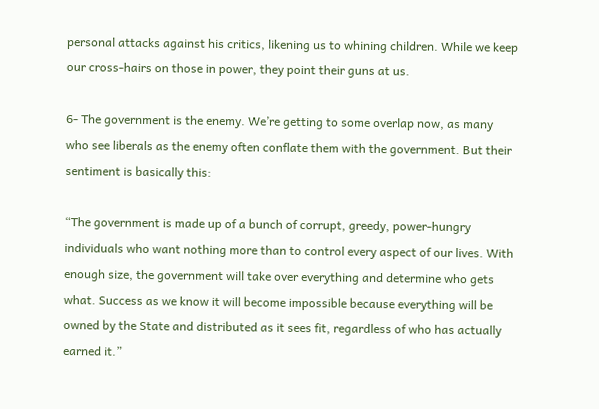personal attacks against his critics, likening us to whining children. While we keep our cross-hairs on those in power, they point their guns at us.

6- The government is the enemy. We’re getting to some overlap now, as many who see liberals as the enemy often conflate them with the government. But their sentiment is basically this:

“The government is made up of a bunch of corrupt, greedy, power-hungry individuals who want nothing more than to control every aspect of our lives. With enough size, the government will take over everything and determine who gets what. Success as we know it will become impossible because everything will be owned by the State and distributed as it sees fit, regardless of who has actually earned it.”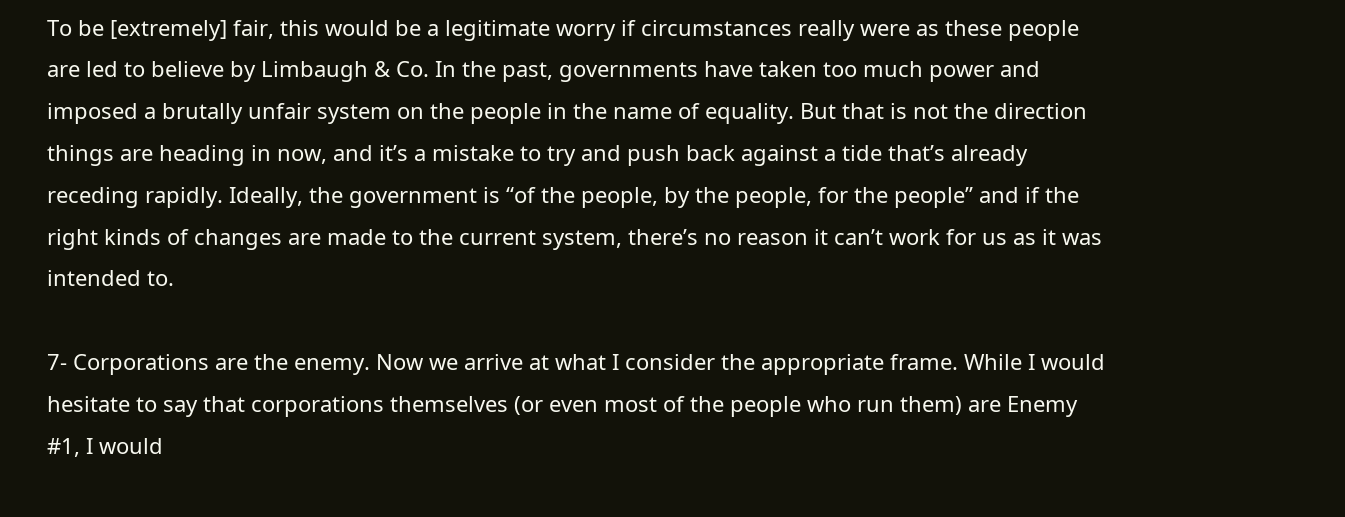To be [extremely] fair, this would be a legitimate worry if circumstances really were as these people are led to believe by Limbaugh & Co. In the past, governments have taken too much power and imposed a brutally unfair system on the people in the name of equality. But that is not the direction things are heading in now, and it’s a mistake to try and push back against a tide that’s already receding rapidly. Ideally, the government is “of the people, by the people, for the people” and if the right kinds of changes are made to the current system, there’s no reason it can’t work for us as it was intended to.

7- Corporations are the enemy. Now we arrive at what I consider the appropriate frame. While I would hesitate to say that corporations themselves (or even most of the people who run them) are Enemy #1, I would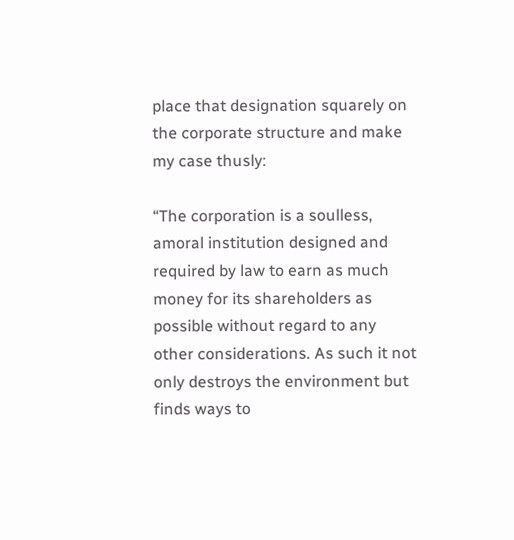place that designation squarely on the corporate structure and make my case thusly:

“The corporation is a soulless, amoral institution designed and required by law to earn as much money for its shareholders as possible without regard to any other considerations. As such it not only destroys the environment but finds ways to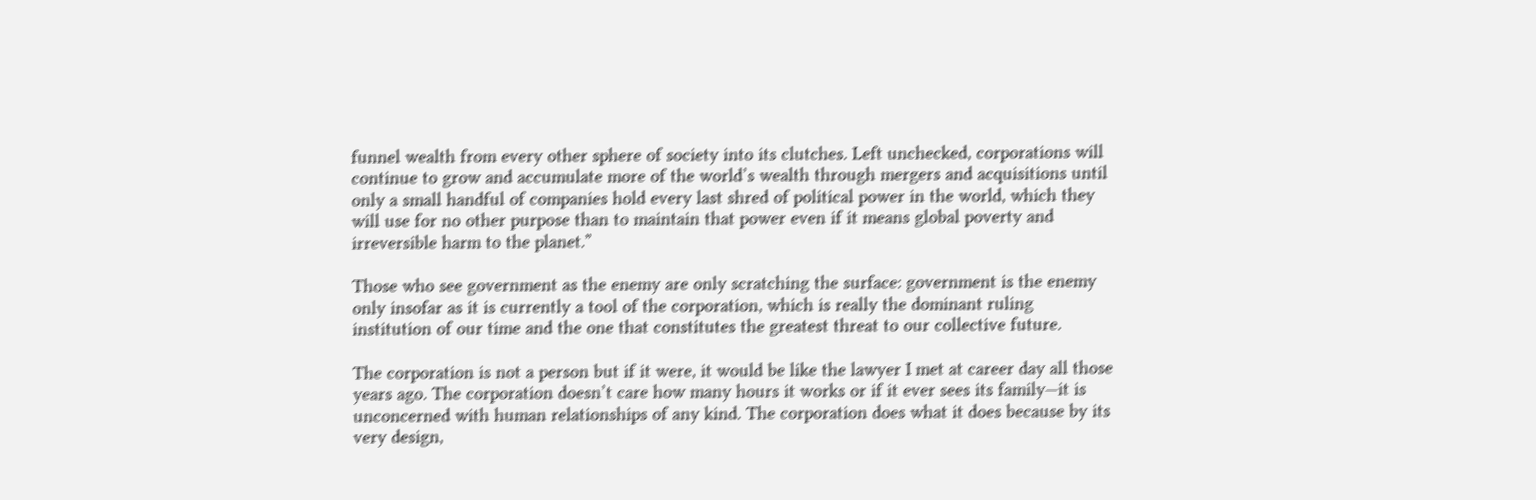funnel wealth from every other sphere of society into its clutches. Left unchecked, corporations will continue to grow and accumulate more of the world’s wealth through mergers and acquisitions until only a small handful of companies hold every last shred of political power in the world, which they will use for no other purpose than to maintain that power even if it means global poverty and irreversible harm to the planet.”

Those who see government as the enemy are only scratching the surface: government is the enemy only insofar as it is currently a tool of the corporation, which is really the dominant ruling institution of our time and the one that constitutes the greatest threat to our collective future.

The corporation is not a person but if it were, it would be like the lawyer I met at career day all those years ago. The corporation doesn’t care how many hours it works or if it ever sees its family—it is unconcerned with human relationships of any kind. The corporation does what it does because by its very design,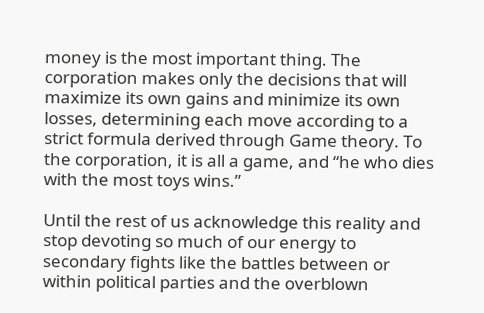money is the most important thing. The corporation makes only the decisions that will maximize its own gains and minimize its own losses, determining each move according to a strict formula derived through Game theory. To the corporation, it is all a game, and “he who dies with the most toys wins.”

Until the rest of us acknowledge this reality and stop devoting so much of our energy to secondary fights like the battles between or within political parties and the overblown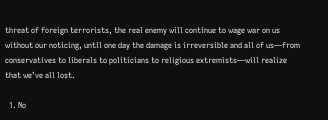threat of foreign terrorists, the real enemy will continue to wage war on us without our noticing, until one day the damage is irreversible and all of us—from conservatives to liberals to politicians to religious extremists—will realize that we’ve all lost.

  1. No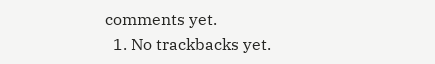comments yet.
  1. No trackbacks yet.